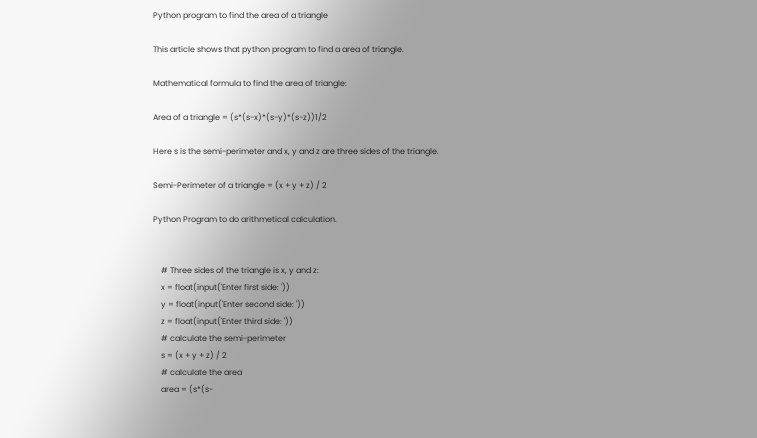Python program to find the area of a triangle

This article shows that python program to find a area of triangle.

Mathematical formula to find the area of triangle:

Area of a triangle = (s*(s-x)*(s-y)*(s-z))1/2

Here s is the semi-perimeter and x, y and z are three sides of the triangle.

Semi-Perimeter of a triangle = (x + y + z) / 2

Python Program to do arithmetical calculation.


    # Three sides of the triangle is x, y and z:
    x = float(input('Enter first side: '))
    y = float(input('Enter second side: '))
    z = float(input('Enter third side: '))
    # calculate the semi-perimeter
    s = (x + y + z) / 2
    # calculate the area
    area = (s*(s-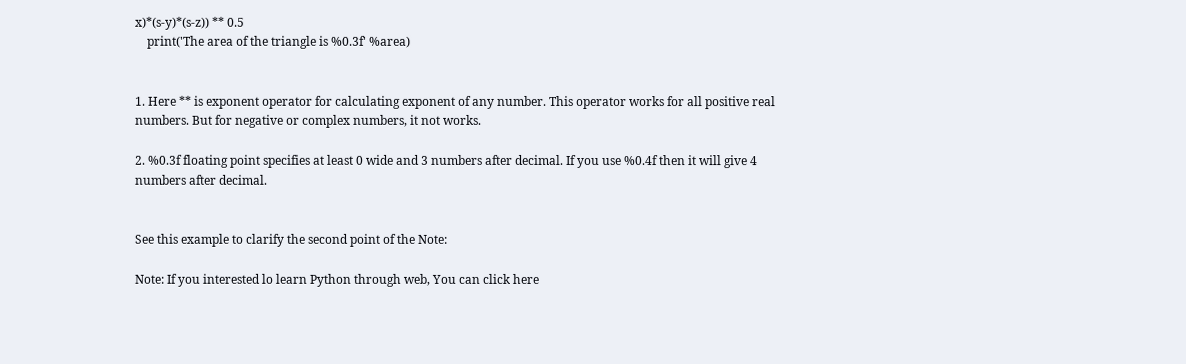x)*(s-y)*(s-z)) ** 0.5
    print('The area of the triangle is %0.3f' %area)


1. Here ** is exponent operator for calculating exponent of any number. This operator works for all positive real numbers. But for negative or complex numbers, it not works.

2. %0.3f floating point specifies at least 0 wide and 3 numbers after decimal. If you use %0.4f then it will give 4 numbers after decimal.


See this example to clarify the second point of the Note:

Note: If you interested lo learn Python through web, You can click here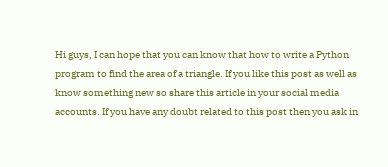Hi guys, I can hope that you can know that how to write a Python program to find the area of a triangle. If you like this post as well as know something new so share this article in your social media accounts. If you have any doubt related to this post then you ask in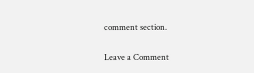comment section.

Leave a Comment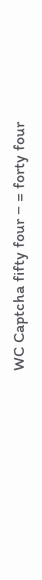WC Captcha fifty four − = forty four